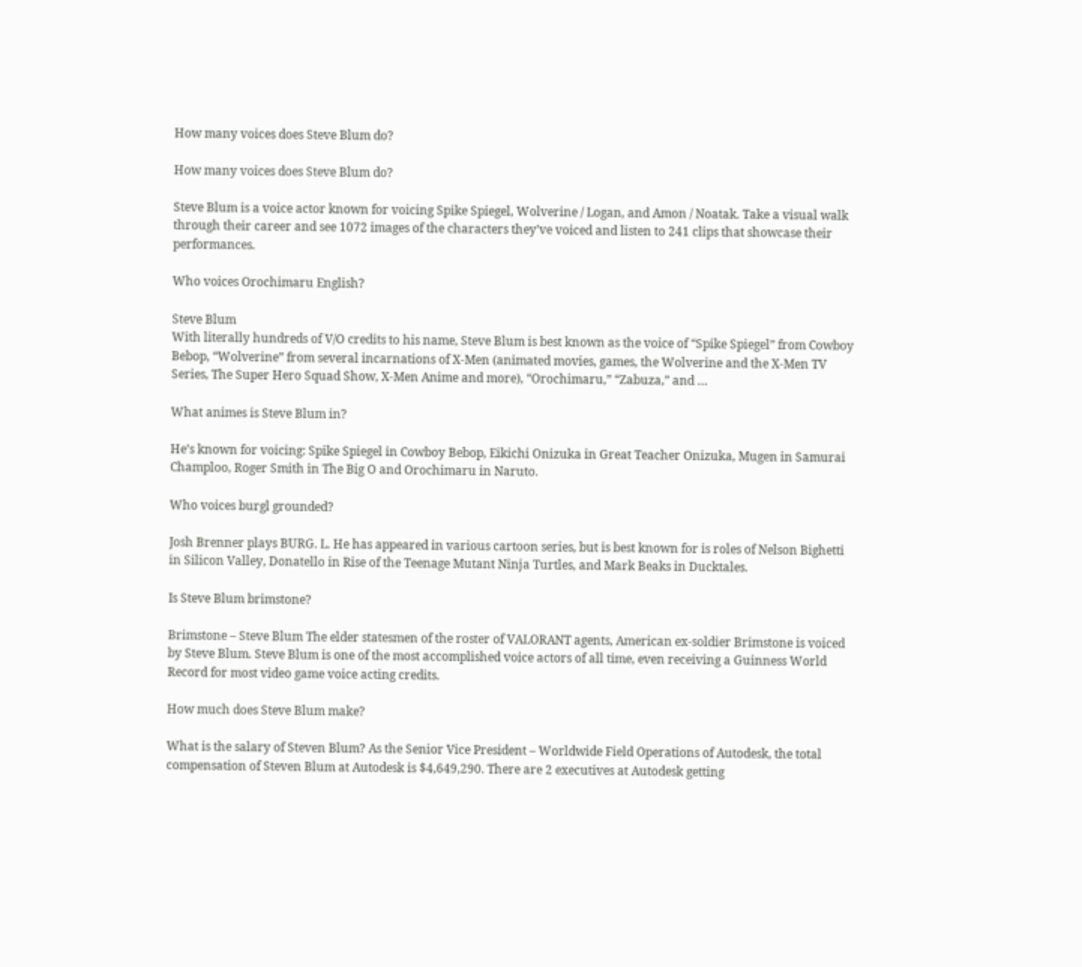How many voices does Steve Blum do?

How many voices does Steve Blum do?

Steve Blum is a voice actor known for voicing Spike Spiegel, Wolverine / Logan, and Amon / Noatak. Take a visual walk through their career and see 1072 images of the characters they’ve voiced and listen to 241 clips that showcase their performances.

Who voices Orochimaru English?

Steve Blum
With literally hundreds of V/O credits to his name, Steve Blum is best known as the voice of “Spike Spiegel” from Cowboy Bebop, “Wolverine” from several incarnations of X-Men (animated movies, games, the Wolverine and the X-Men TV Series, The Super Hero Squad Show, X-Men Anime and more), “Orochimaru,” “Zabuza,” and …

What animes is Steve Blum in?

He’s known for voicing: Spike Spiegel in Cowboy Bebop, Eikichi Onizuka in Great Teacher Onizuka, Mugen in Samurai Champloo, Roger Smith in The Big O and Orochimaru in Naruto.

Who voices burgl grounded?

Josh Brenner plays BURG. L. He has appeared in various cartoon series, but is best known for is roles of Nelson Bighetti in Silicon Valley, Donatello in Rise of the Teenage Mutant Ninja Turtles, and Mark Beaks in Ducktales.

Is Steve Blum brimstone?

Brimstone – Steve Blum The elder statesmen of the roster of VALORANT agents, American ex-soldier Brimstone is voiced by Steve Blum. Steve Blum is one of the most accomplished voice actors of all time, even receiving a Guinness World Record for most video game voice acting credits.

How much does Steve Blum make?

What is the salary of Steven Blum? As the Senior Vice President – Worldwide Field Operations of Autodesk, the total compensation of Steven Blum at Autodesk is $4,649,290. There are 2 executives at Autodesk getting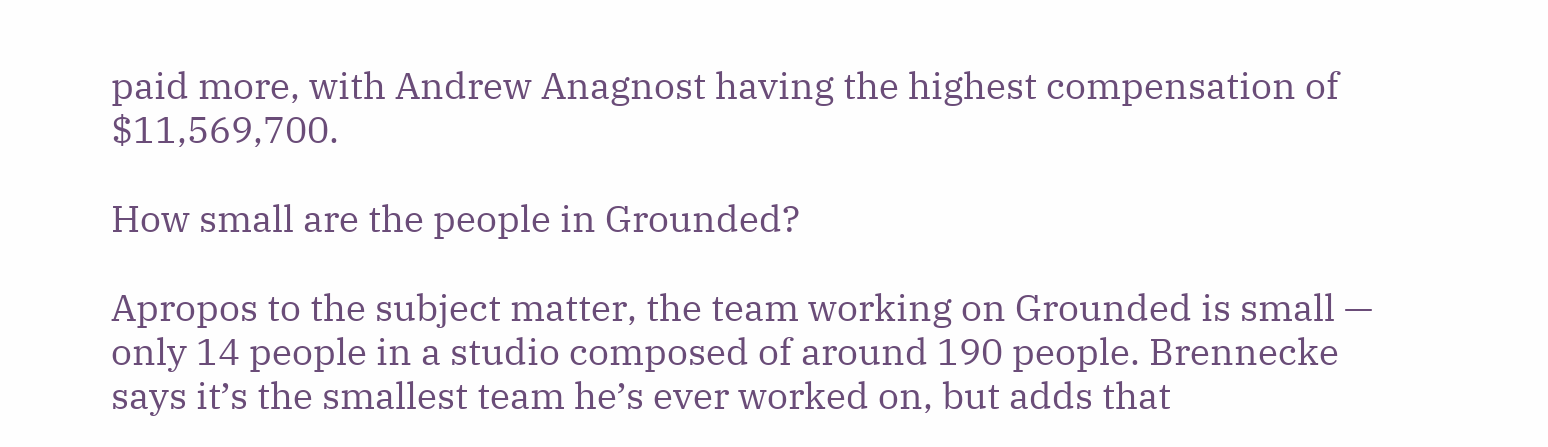paid more, with Andrew Anagnost having the highest compensation of $11,569,700.

How small are the people in Grounded?

Apropos to the subject matter, the team working on Grounded is small — only 14 people in a studio composed of around 190 people. Brennecke says it’s the smallest team he’s ever worked on, but adds that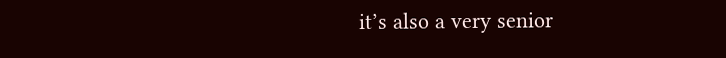it’s also a very senior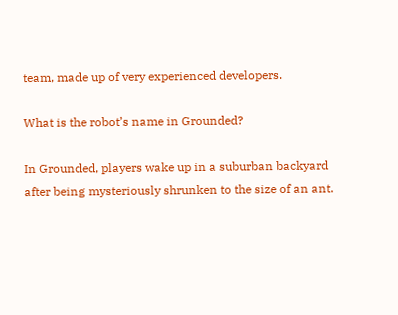team, made up of very experienced developers.

What is the robot’s name in Grounded?

In Grounded, players wake up in a suburban backyard after being mysteriously shrunken to the size of an ant.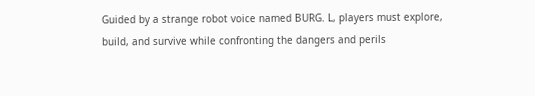Guided by a strange robot voice named BURG. L, players must explore, build, and survive while confronting the dangers and perils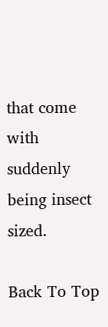that come with suddenly being insect sized.

Back To Top